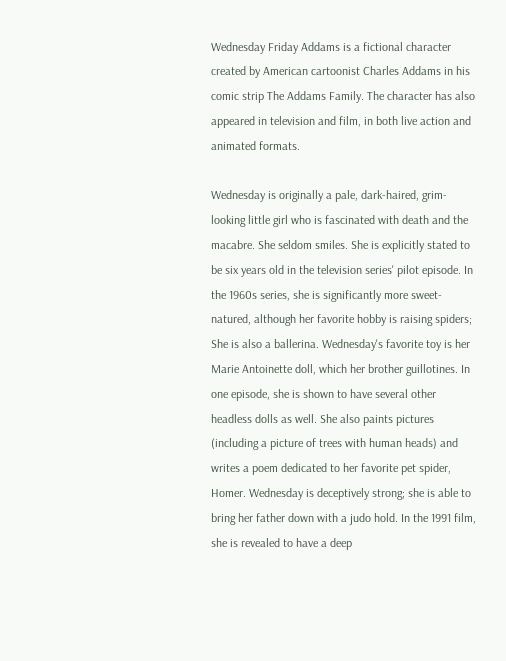Wednesday Friday Addams is a fictional character created by American cartoonist Charles Addams in his comic strip The Addams Family. The character has also appeared in television and film, in both live action and animated formats.

Wednesday is originally a pale, dark-haired, grim-looking little girl who is fascinated with death and the macabre. She seldom smiles. She is explicitly stated to be six years old in the television series' pilot episode. In the 1960s series, she is significantly more sweet-natured, although her favorite hobby is raising spiders; She is also a ballerina. Wednesday's favorite toy is her Marie Antoinette doll, which her brother guillotines. In one episode, she is shown to have several other headless dolls as well. She also paints pictures (including a picture of trees with human heads) and writes a poem dedicated to her favorite pet spider, Homer. Wednesday is deceptively strong; she is able to bring her father down with a judo hold. In the 1991 film, she is revealed to have a deep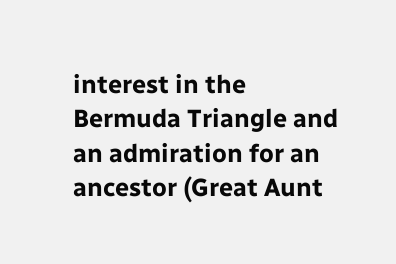interest in the Bermuda Triangle and an admiration for an ancestor (Great Aunt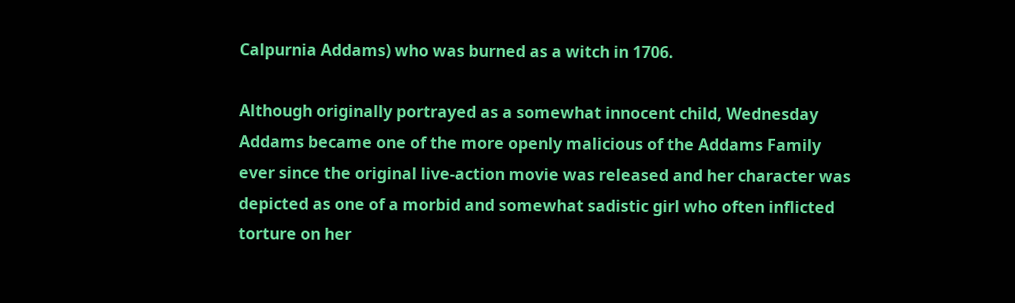Calpurnia Addams) who was burned as a witch in 1706.

Although originally portrayed as a somewhat innocent child, Wednesday Addams became one of the more openly malicious of the Addams Family ever since the original live-action movie was released and her character was depicted as one of a morbid and somewhat sadistic girl who often inflicted torture on her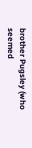brother Pugsley (who seemed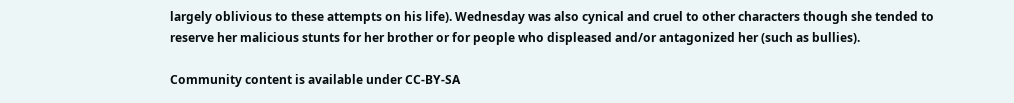largely oblivious to these attempts on his life). Wednesday was also cynical and cruel to other characters though she tended to reserve her malicious stunts for her brother or for people who displeased and/or antagonized her (such as bullies).

Community content is available under CC-BY-SA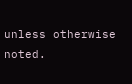unless otherwise noted.